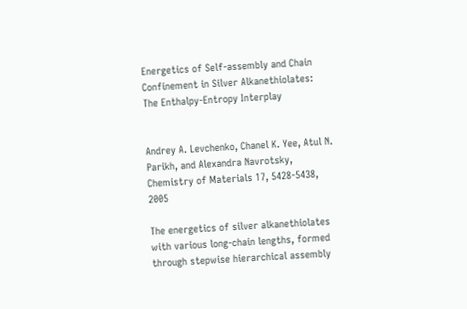Energetics of Self-assembly and Chain Confinement in Silver Alkanethiolates: The Enthalpy-Entropy Interplay


Andrey A. Levchenko, Chanel K. Yee, Atul N. Parikh, and Alexandra Navrotsky, Chemistry of Materials 17, 5428-5438, 2005

The energetics of silver alkanethiolates with various long-chain lengths, formed through stepwise hierarchical assembly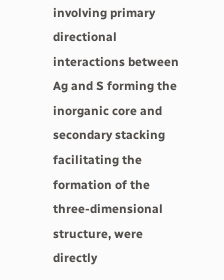involving primary directional interactions between Ag and S forming the inorganic core and secondary stacking facilitating the formation of the three-dimensional structure, were directly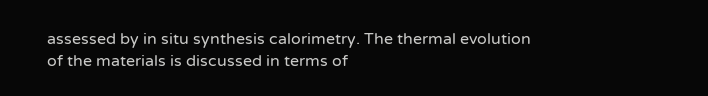assessed by in situ synthesis calorimetry. The thermal evolution of the materials is discussed in terms of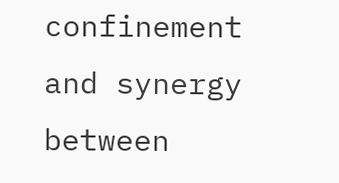confinement and synergy between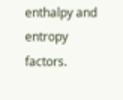enthalpy and entropy factors.